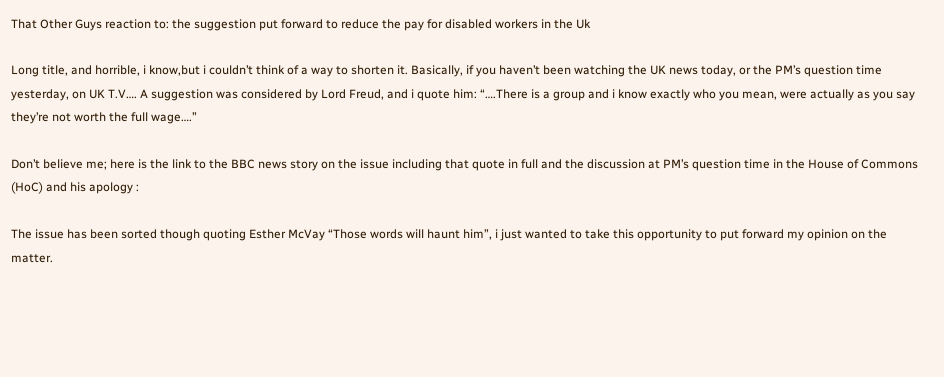That Other Guys reaction to: the suggestion put forward to reduce the pay for disabled workers in the Uk

Long title, and horrible, i know,but i couldn’t think of a way to shorten it. Basically, if you haven’t been watching the UK news today, or the PM’s question time yesterday, on UK T.V…. A suggestion was considered by Lord Freud, and i quote him: “….There is a group and i know exactly who you mean, were actually as you say they’re not worth the full wage….”

Don’t believe me; here is the link to the BBC news story on the issue including that quote in full and the discussion at PM’s question time in the House of Commons (HoC) and his apology :

The issue has been sorted though quoting Esther McVay “Those words will haunt him”, i just wanted to take this opportunity to put forward my opinion on the matter.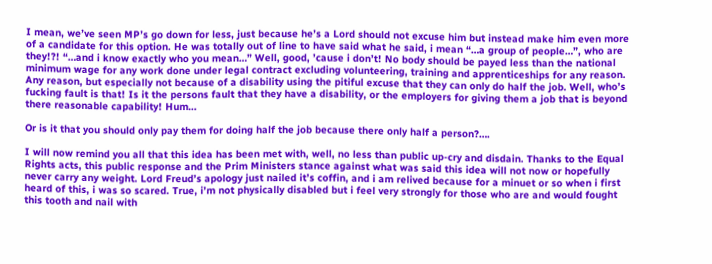I mean, we’ve seen MP’s go down for less, just because he’s a Lord should not excuse him but instead make him even more of a candidate for this option. He was totally out of line to have said what he said, i mean “…a group of people…”, who are they!?! “…and i know exactly who you mean…” Well, good, ’cause i don’t! No body should be payed less than the national minimum wage for any work done under legal contract excluding volunteering, training and apprenticeships for any reason. Any reason, but especially not because of a disability using the pitiful excuse that they can only do half the job. Well, who’s fucking fault is that! Is it the persons fault that they have a disability, or the employers for giving them a job that is beyond there reasonable capability! Hum…

Or is it that you should only pay them for doing half the job because there only half a person?….

I will now remind you all that this idea has been met with, well, no less than public up-cry and disdain. Thanks to the Equal Rights acts, this public response and the Prim Ministers stance against what was said this idea will not now or hopefully never carry any weight. Lord Freud’s apology just nailed it’s coffin, and i am relived because for a minuet or so when i first heard of this, i was so scared. True, i’m not physically disabled but i feel very strongly for those who are and would fought this tooth and nail with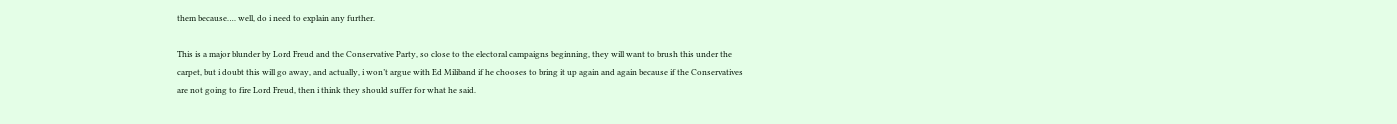them because…. well, do i need to explain any further.

This is a major blunder by Lord Freud and the Conservative Party, so close to the electoral campaigns beginning, they will want to brush this under the carpet, but i doubt this will go away, and actually, i won’t argue with Ed Miliband if he chooses to bring it up again and again because if the Conservatives are not going to fire Lord Freud, then i think they should suffer for what he said.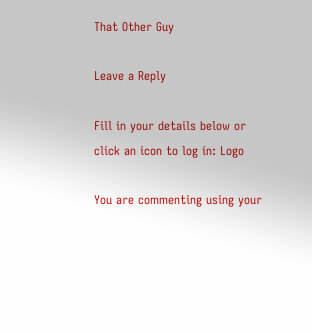That Other Guy

Leave a Reply

Fill in your details below or click an icon to log in: Logo

You are commenting using your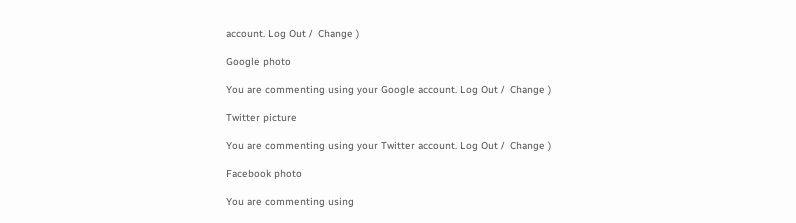account. Log Out /  Change )

Google photo

You are commenting using your Google account. Log Out /  Change )

Twitter picture

You are commenting using your Twitter account. Log Out /  Change )

Facebook photo

You are commenting using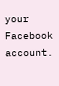your Facebook account.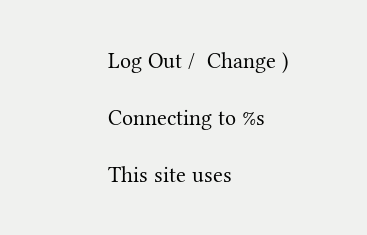Log Out /  Change )

Connecting to %s

This site uses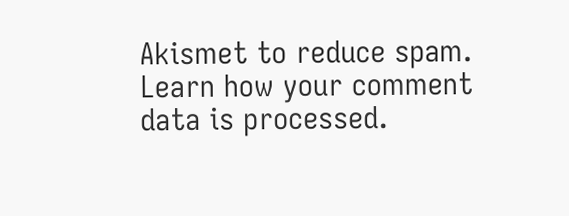Akismet to reduce spam. Learn how your comment data is processed.